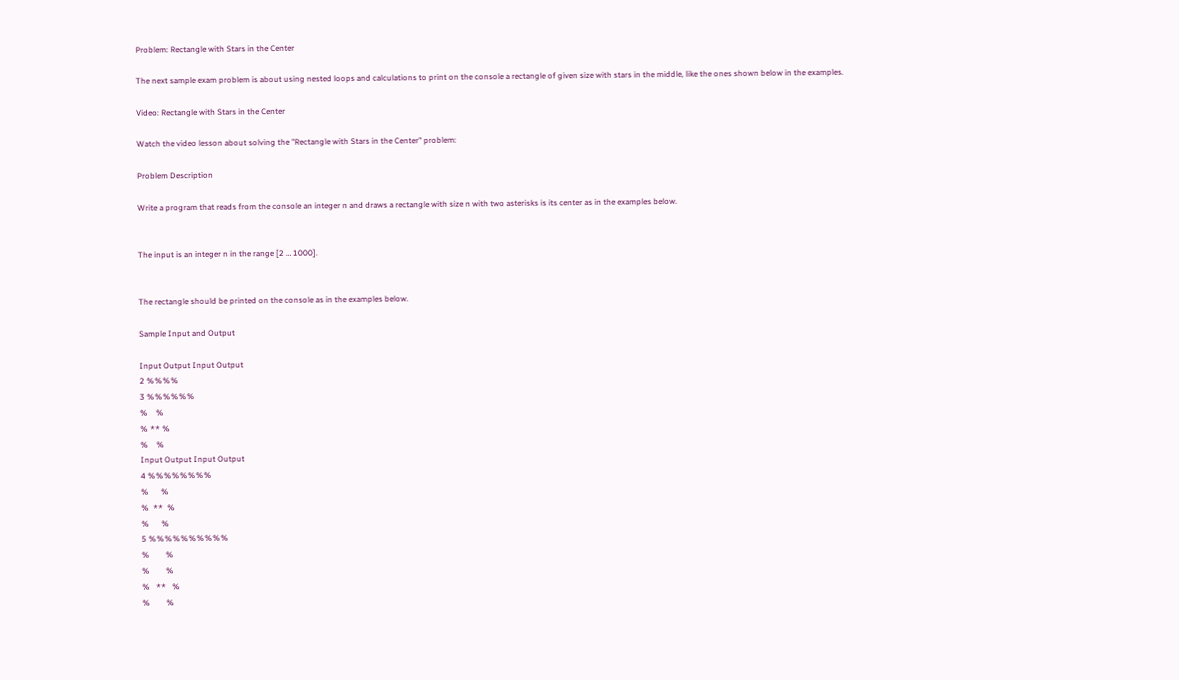Problem: Rectangle with Stars in the Center

The next sample exam problem is about using nested loops and calculations to print on the console a rectangle of given size with stars in the middle, like the ones shown below in the examples.

Video: Rectangle with Stars in the Center

Watch the video lesson about solving the "Rectangle with Stars in the Center" problem:

Problem Description

Write a program that reads from the console an integer n and draws a rectangle with size n with two asterisks is its center as in the examples below.


The input is an integer n in the range [2 … 1000].


The rectangle should be printed on the console as in the examples below.

Sample Input and Output

Input Output Input Output
2 %%%%
3 %%%%%%
%    %
% ** %
%    %
Input Output Input Output
4 %%%%%%%%
%      %
%  **  %
%      %
5 %%%%%%%%%%
%        %
%        %
%   **   %
%        %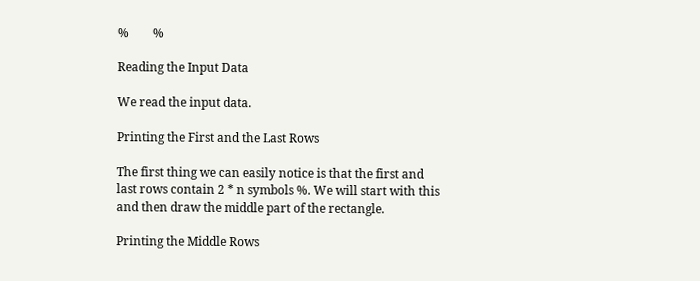%        %

Reading the Input Data

We read the input data.

Printing the First and the Last Rows

The first thing we can easily notice is that the first and last rows contain 2 * n symbols %. We will start with this and then draw the middle part of the rectangle.

Printing the Middle Rows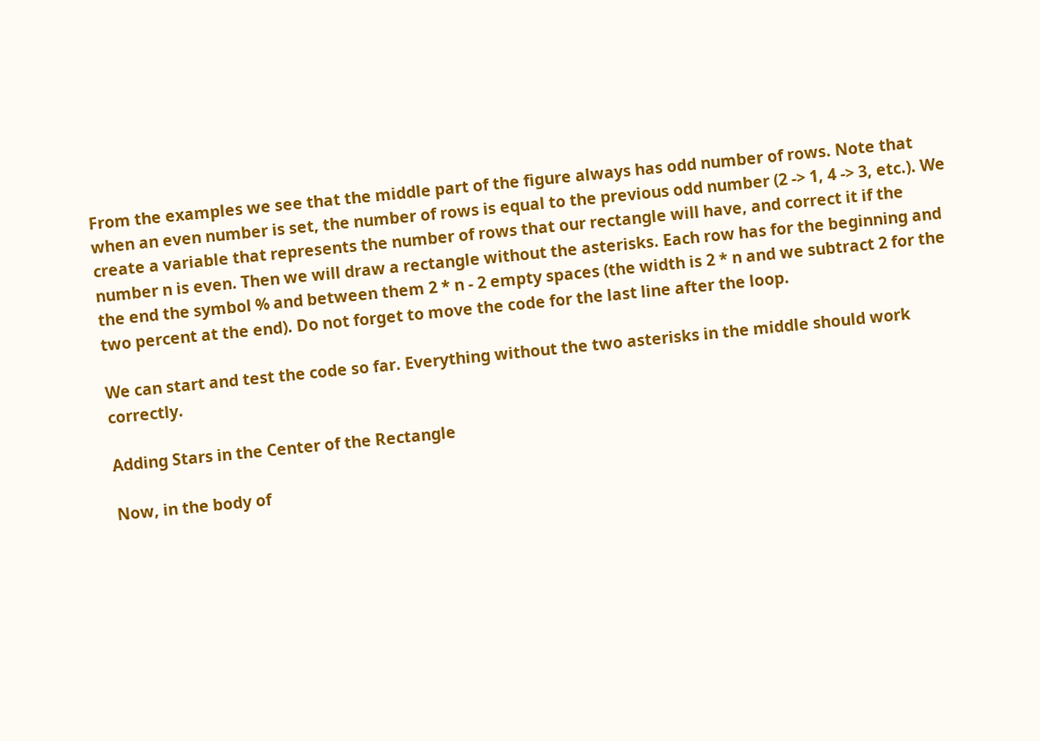From the examples we see that the middle part of the figure always has odd number of rows. Note that when an even number is set, the number of rows is equal to the previous odd number (2 -> 1, 4 -> 3, etc.). We create a variable that represents the number of rows that our rectangle will have, and correct it if the number n is even. Then we will draw a rectangle without the asterisks. Each row has for the beginning and the end the symbol % and between them 2 * n - 2 empty spaces (the width is 2 * n and we subtract 2 for the two percent at the end). Do not forget to move the code for the last line after the loop.

We can start and test the code so far. Everything without the two asterisks in the middle should work correctly.

Adding Stars in the Center of the Rectangle

Now, in the body of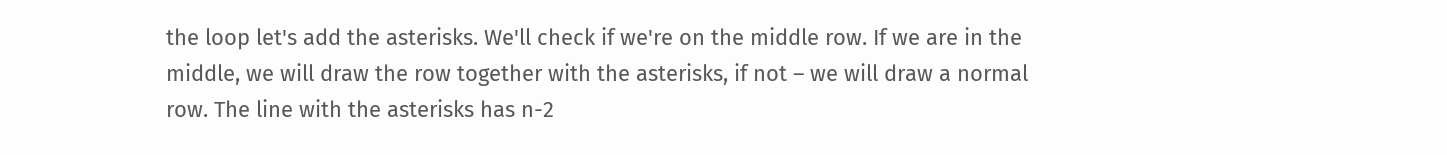the loop let's add the asterisks. We'll check if we're on the middle row. If we are in the middle, we will draw the row together with the asterisks, if not – we will draw a normal row. The line with the asterisks has n-2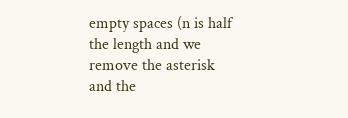empty spaces (n is half the length and we remove the asterisk and the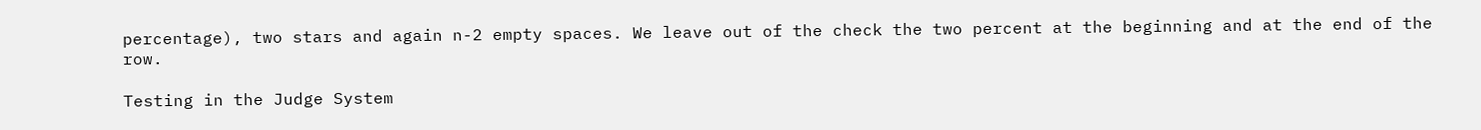percentage), two stars and again n-2 empty spaces. We leave out of the check the two percent at the beginning and at the end of the row.

Testing in the Judge System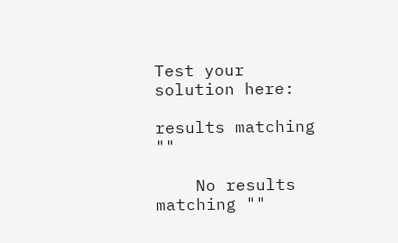Test your solution here:

results matching ""

    No results matching ""